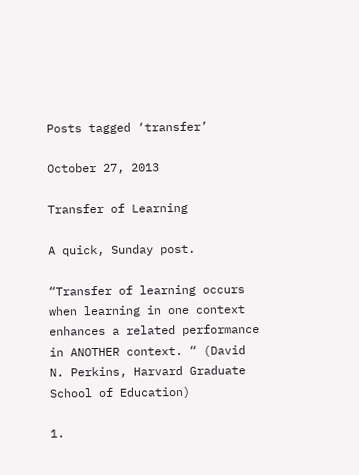Posts tagged ‘transfer’

October 27, 2013

Transfer of Learning

A quick, Sunday post.

“Transfer of learning occurs when learning in one context enhances a related performance in ANOTHER context. “ (David N. Perkins, Harvard Graduate School of Education)

1.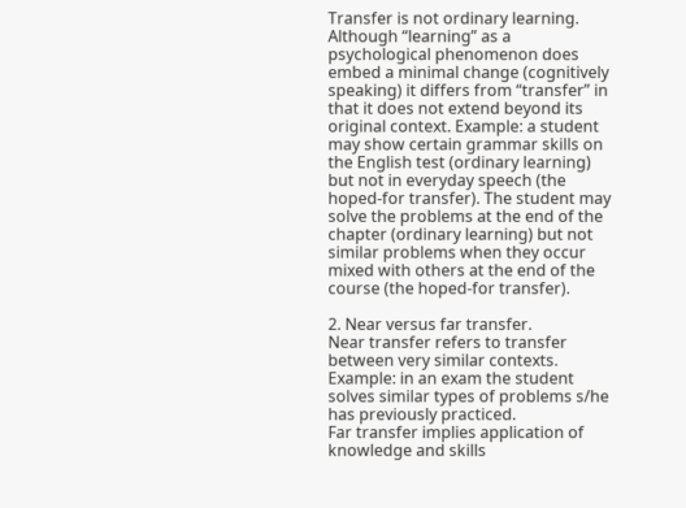Transfer is not ordinary learning.
Although “learning” as a psychological phenomenon does embed a minimal change (cognitively speaking) it differs from “transfer” in that it does not extend beyond its original context. Example: a student may show certain grammar skills on the English test (ordinary learning) but not in everyday speech (the hoped-for transfer). The student may solve the problems at the end of the chapter (ordinary learning) but not similar problems when they occur mixed with others at the end of the course (the hoped-for transfer).

2. Near versus far transfer.
Near transfer refers to transfer between very similar contexts. Example: in an exam the student solves similar types of problems s/he has previously practiced.
Far transfer implies application of knowledge and skills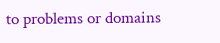to problems or domains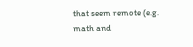that seem remote (e.g. math and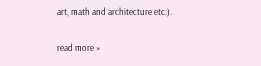art, math and architecture etc.).

read more »